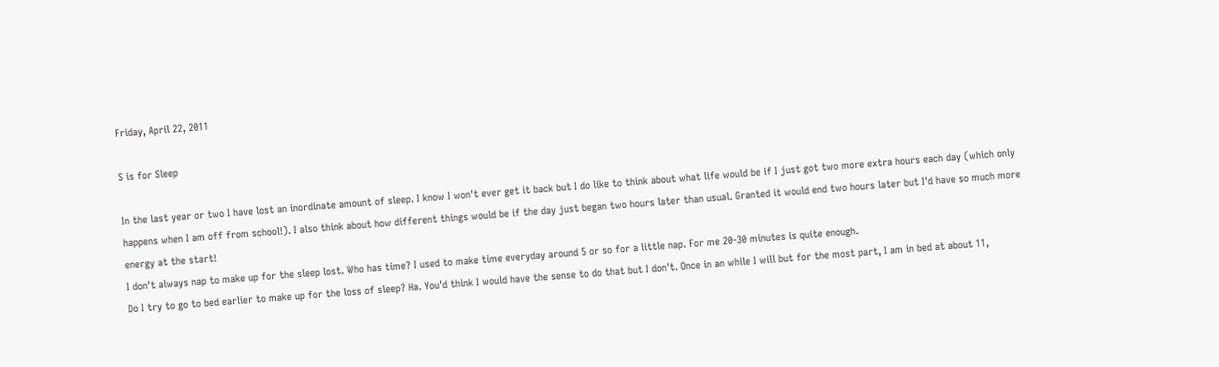Friday, April 22, 2011

S is for Sleep

In the last year or two I have lost an inordinate amount of sleep. I know I won't ever get it back but I do like to think about what life would be if I just got two more extra hours each day (which only happens when I am off from school!). I also think about how different things would be if the day just began two hours later than usual. Granted it would end two hours later but I'd have so much more energy at the start!
I don't always nap to make up for the sleep lost. Who has time? I used to make time everyday around 5 or so for a little nap. For me 20-30 minutes is quite enough.
Do I try to go to bed earlier to make up for the loss of sleep? Ha. You'd think I would have the sense to do that but I don't. Once in an while I will but for the most part, I am in bed at about 11,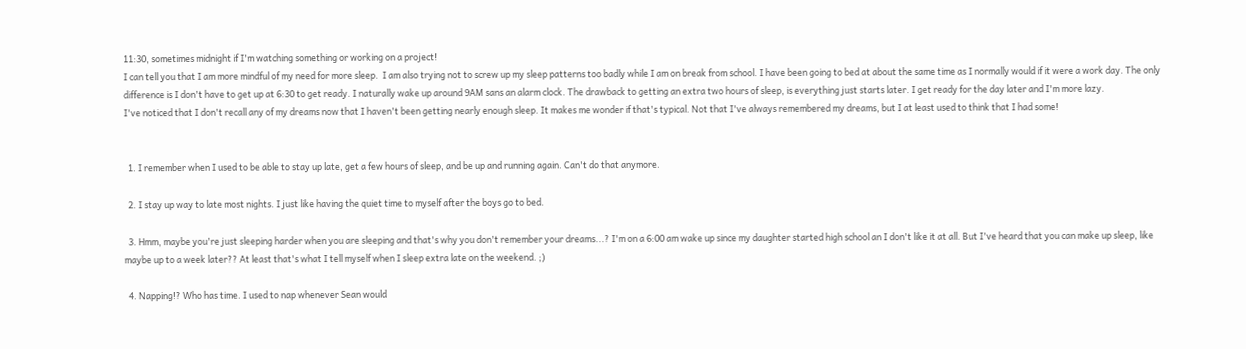11:30, sometimes midnight if I'm watching something or working on a project!
I can tell you that I am more mindful of my need for more sleep.  I am also trying not to screw up my sleep patterns too badly while I am on break from school. I have been going to bed at about the same time as I normally would if it were a work day. The only difference is I don't have to get up at 6:30 to get ready. I naturally wake up around 9AM sans an alarm clock. The drawback to getting an extra two hours of sleep, is everything just starts later. I get ready for the day later and I'm more lazy.
I've noticed that I don't recall any of my dreams now that I haven't been getting nearly enough sleep. It makes me wonder if that's typical. Not that I've always remembered my dreams, but I at least used to think that I had some!


  1. I remember when I used to be able to stay up late, get a few hours of sleep, and be up and running again. Can't do that anymore.

  2. I stay up way to late most nights. I just like having the quiet time to myself after the boys go to bed.

  3. Hmm, maybe you're just sleeping harder when you are sleeping and that's why you don't remember your dreams...? I'm on a 6:00 am wake up since my daughter started high school an I don't like it at all. But I've heard that you can make up sleep, like maybe up to a week later?? At least that's what I tell myself when I sleep extra late on the weekend. ;)

  4. Napping!? Who has time. I used to nap whenever Sean would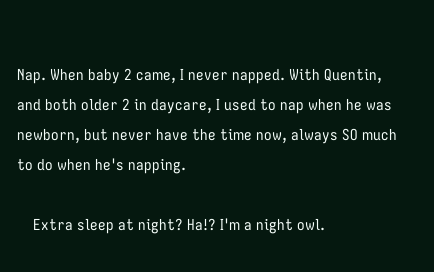Nap. When baby 2 came, I never napped. With Quentin, and both older 2 in daycare, I used to nap when he was newborn, but never have the time now, always SO much to do when he's napping.

    Extra sleep at night? Ha!? I'm a night owl.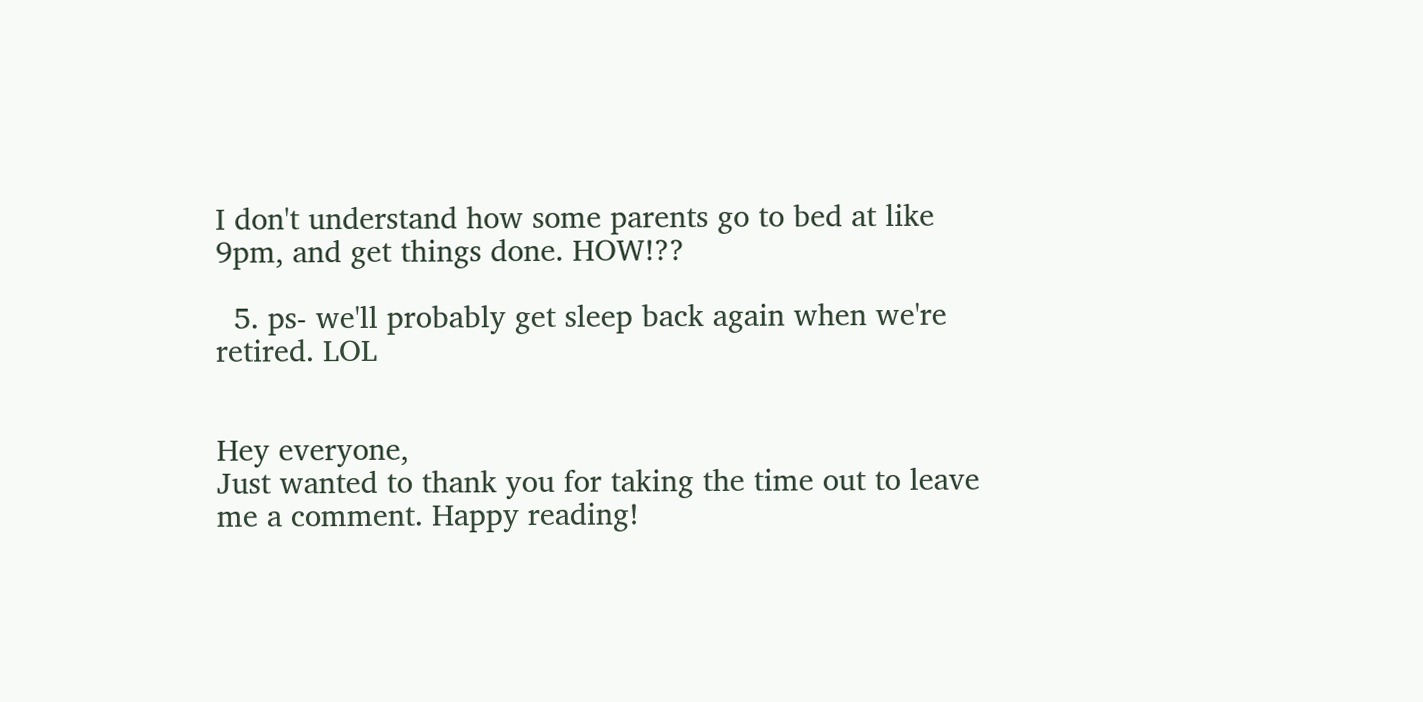I don't understand how some parents go to bed at like 9pm, and get things done. HOW!??

  5. ps- we'll probably get sleep back again when we're retired. LOL


Hey everyone,
Just wanted to thank you for taking the time out to leave me a comment. Happy reading!